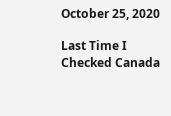October 25, 2020

Last Time I Checked Canada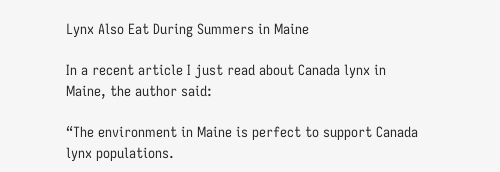Lynx Also Eat During Summers in Maine

In a recent article I just read about Canada lynx in Maine, the author said:

“The environment in Maine is perfect to support Canada lynx populations.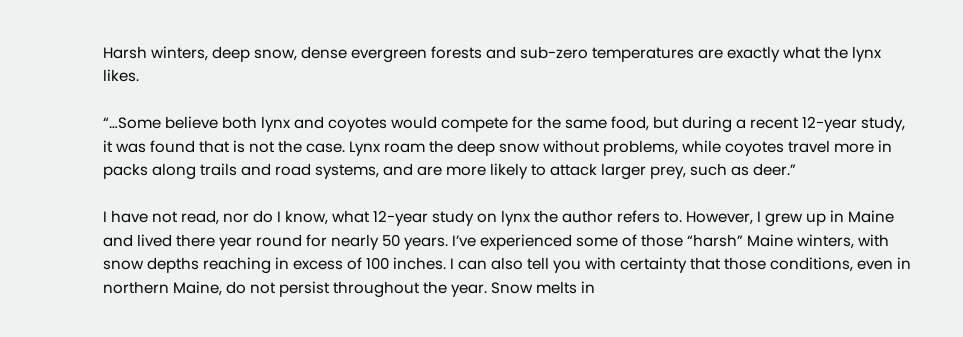Harsh winters, deep snow, dense evergreen forests and sub-zero temperatures are exactly what the lynx likes.

“…Some believe both lynx and coyotes would compete for the same food, but during a recent 12-year study, it was found that is not the case. Lynx roam the deep snow without problems, while coyotes travel more in packs along trails and road systems, and are more likely to attack larger prey, such as deer.”

I have not read, nor do I know, what 12-year study on lynx the author refers to. However, I grew up in Maine and lived there year round for nearly 50 years. I’ve experienced some of those “harsh” Maine winters, with snow depths reaching in excess of 100 inches. I can also tell you with certainty that those conditions, even in northern Maine, do not persist throughout the year. Snow melts in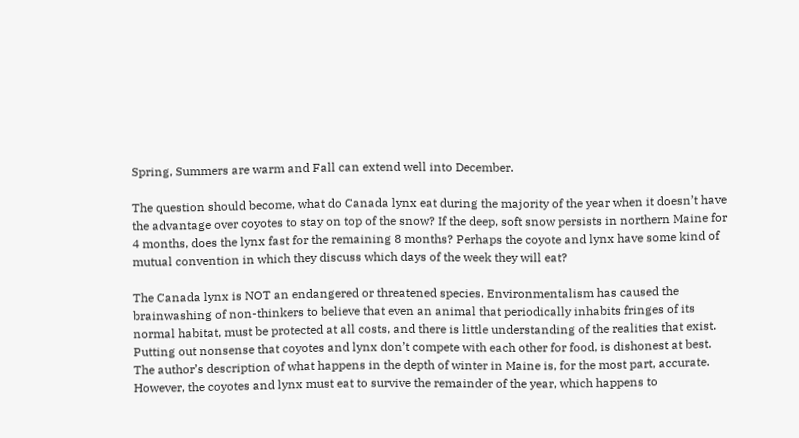Spring, Summers are warm and Fall can extend well into December.

The question should become, what do Canada lynx eat during the majority of the year when it doesn’t have the advantage over coyotes to stay on top of the snow? If the deep, soft snow persists in northern Maine for 4 months, does the lynx fast for the remaining 8 months? Perhaps the coyote and lynx have some kind of mutual convention in which they discuss which days of the week they will eat?

The Canada lynx is NOT an endangered or threatened species. Environmentalism has caused the brainwashing of non-thinkers to believe that even an animal that periodically inhabits fringes of its normal habitat, must be protected at all costs, and there is little understanding of the realities that exist. Putting out nonsense that coyotes and lynx don’t compete with each other for food, is dishonest at best. The author’s description of what happens in the depth of winter in Maine is, for the most part, accurate. However, the coyotes and lynx must eat to survive the remainder of the year, which happens to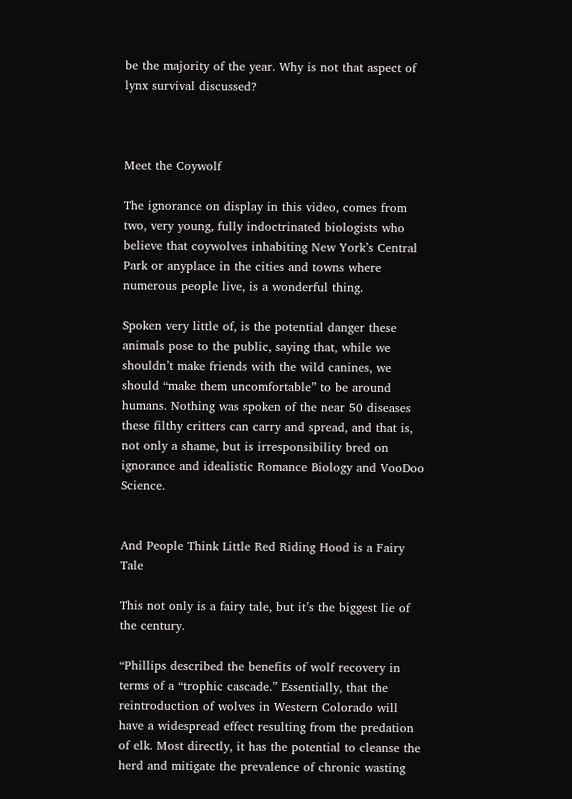be the majority of the year. Why is not that aspect of lynx survival discussed?



Meet the Coywolf

The ignorance on display in this video, comes from two, very young, fully indoctrinated biologists who believe that coywolves inhabiting New York’s Central Park or anyplace in the cities and towns where numerous people live, is a wonderful thing.

Spoken very little of, is the potential danger these animals pose to the public, saying that, while we shouldn’t make friends with the wild canines, we should “make them uncomfortable” to be around humans. Nothing was spoken of the near 50 diseases these filthy critters can carry and spread, and that is, not only a shame, but is irresponsibility bred on ignorance and idealistic Romance Biology and VooDoo Science.


And People Think Little Red Riding Hood is a Fairy Tale

This not only is a fairy tale, but it’s the biggest lie of the century.

“Phillips described the benefits of wolf recovery in terms of a “trophic cascade.” Essentially, that the reintroduction of wolves in Western Colorado will have a widespread effect resulting from the predation of elk. Most directly, it has the potential to cleanse the herd and mitigate the prevalence of chronic wasting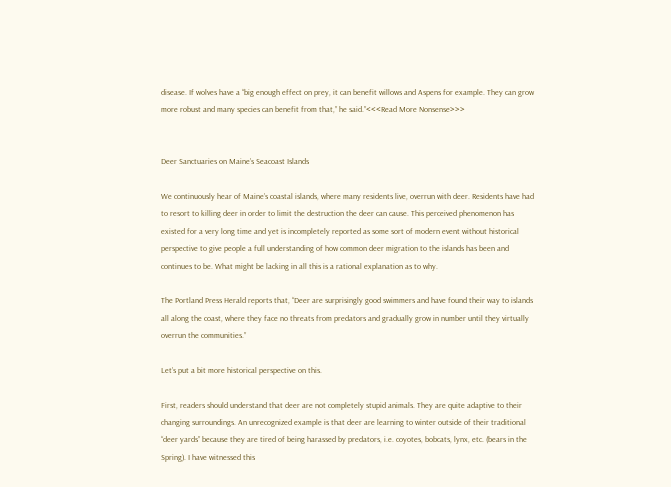disease. If wolves have a “big enough effect on prey, it can benefit willows and Aspens for example. They can grow more robust and many species can benefit from that,” he said.”<<<Read More Nonsense>>>


Deer Sanctuaries on Maine’s Seacoast Islands

We continuously hear of Maine’s coastal islands, where many residents live, overrun with deer. Residents have had to resort to killing deer in order to limit the destruction the deer can cause. This perceived phenomenon has existed for a very long time and yet is incompletely reported as some sort of modern event without historical perspective to give people a full understanding of how common deer migration to the islands has been and continues to be. What might be lacking in all this is a rational explanation as to why.

The Portland Press Herald reports that, “Deer are surprisingly good swimmers and have found their way to islands all along the coast, where they face no threats from predators and gradually grow in number until they virtually overrun the communities.”

Let’s put a bit more historical perspective on this.

First, readers should understand that deer are not completely stupid animals. They are quite adaptive to their changing surroundings. An unrecognized example is that deer are learning to winter outside of their traditional “deer yards” because they are tired of being harassed by predators, i.e. coyotes, bobcats, lynx, etc. (bears in the Spring). I have witnessed this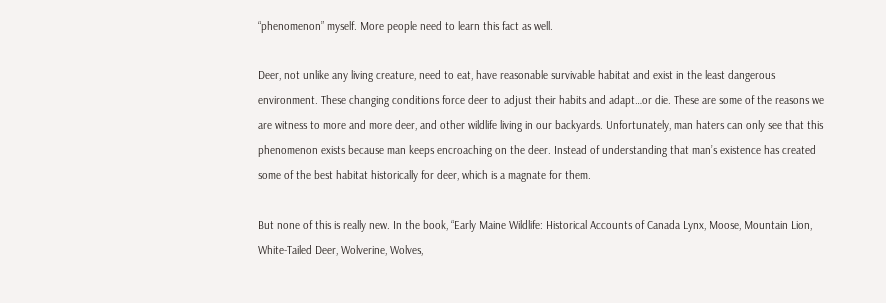“phenomenon” myself. More people need to learn this fact as well.

Deer, not unlike any living creature, need to eat, have reasonable survivable habitat and exist in the least dangerous environment. These changing conditions force deer to adjust their habits and adapt…or die. These are some of the reasons we are witness to more and more deer, and other wildlife living in our backyards. Unfortunately, man haters can only see that this phenomenon exists because man keeps encroaching on the deer. Instead of understanding that man’s existence has created some of the best habitat historically for deer, which is a magnate for them.

But none of this is really new. In the book, “Early Maine Wildlife: Historical Accounts of Canada Lynx, Moose, Mountain Lion, White-Tailed Deer, Wolverine, Wolves,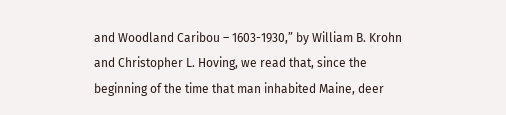and Woodland Caribou – 1603-1930,” by William B. Krohn and Christopher L. Hoving, we read that, since the beginning of the time that man inhabited Maine, deer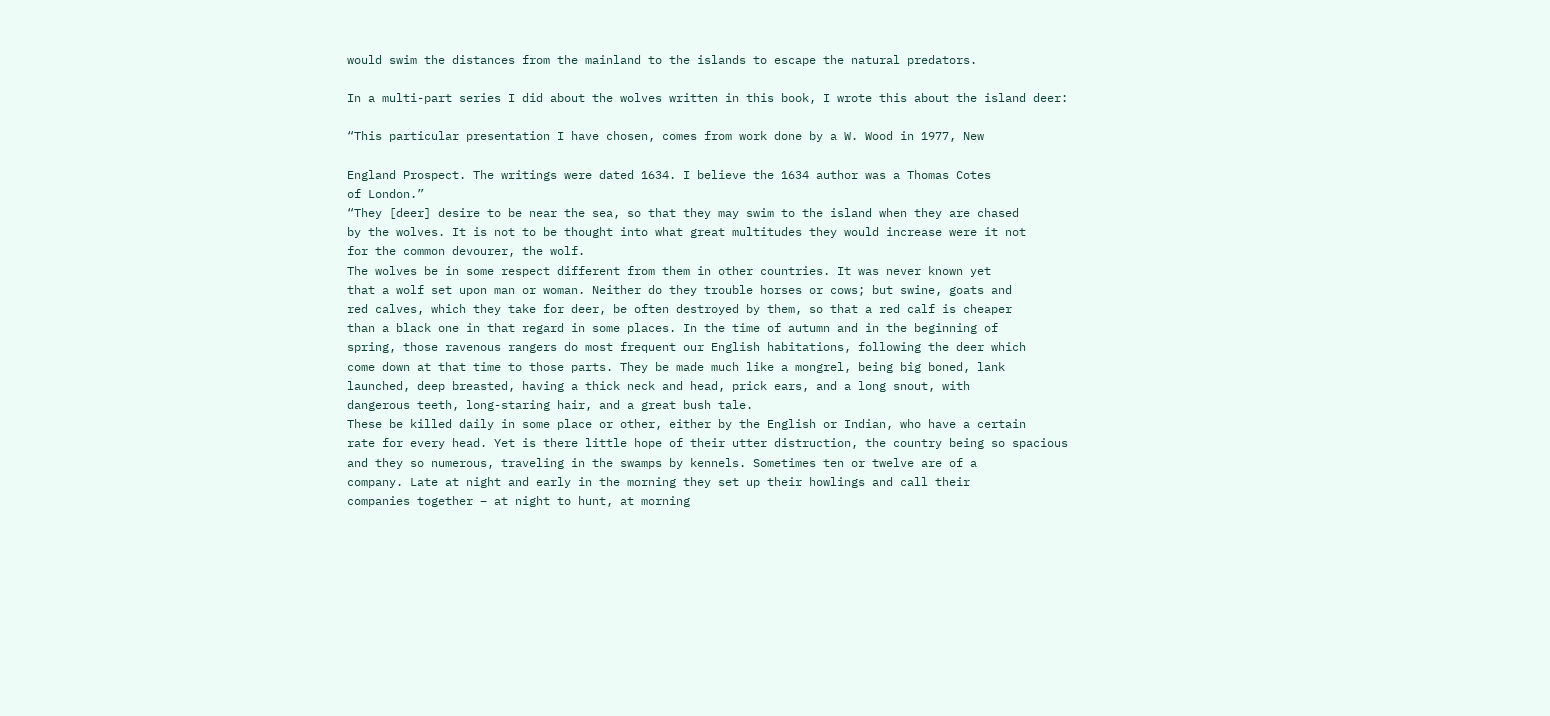would swim the distances from the mainland to the islands to escape the natural predators.

In a multi-part series I did about the wolves written in this book, I wrote this about the island deer:

“This particular presentation I have chosen, comes from work done by a W. Wood in 1977, New

England Prospect. The writings were dated 1634. I believe the 1634 author was a Thomas Cotes
of London.”
“They [deer] desire to be near the sea, so that they may swim to the island when they are chased
by the wolves. It is not to be thought into what great multitudes they would increase were it not
for the common devourer, the wolf.
The wolves be in some respect different from them in other countries. It was never known yet
that a wolf set upon man or woman. Neither do they trouble horses or cows; but swine, goats and
red calves, which they take for deer, be often destroyed by them, so that a red calf is cheaper
than a black one in that regard in some places. In the time of autumn and in the beginning of
spring, those ravenous rangers do most frequent our English habitations, following the deer which
come down at that time to those parts. They be made much like a mongrel, being big boned, lank
launched, deep breasted, having a thick neck and head, prick ears, and a long snout, with
dangerous teeth, long-staring hair, and a great bush tale.
These be killed daily in some place or other, either by the English or Indian, who have a certain
rate for every head. Yet is there little hope of their utter distruction, the country being so spacious
and they so numerous, traveling in the swamps by kennels. Sometimes ten or twelve are of a
company. Late at night and early in the morning they set up their howlings and call their
companies together – at night to hunt, at morning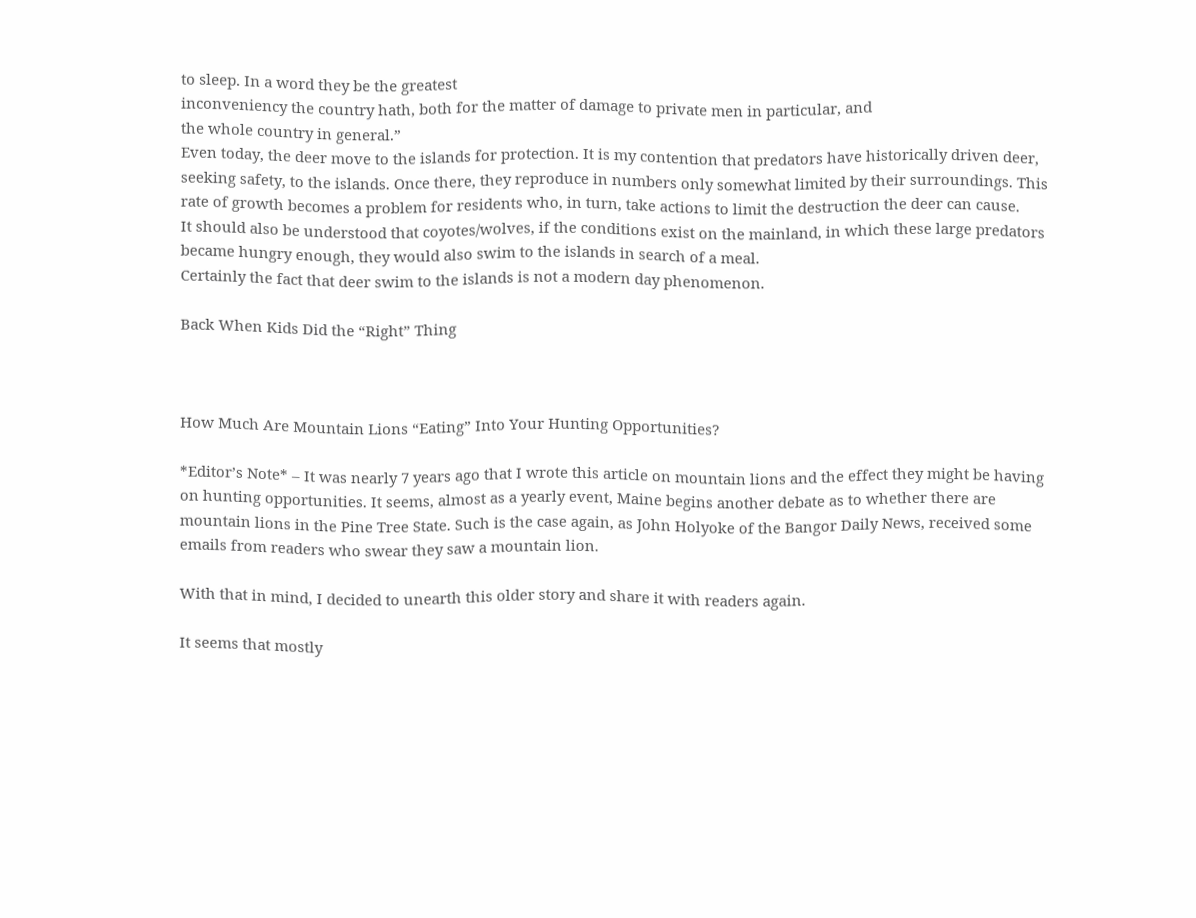to sleep. In a word they be the greatest
inconveniency the country hath, both for the matter of damage to private men in particular, and
the whole country in general.”
Even today, the deer move to the islands for protection. It is my contention that predators have historically driven deer, seeking safety, to the islands. Once there, they reproduce in numbers only somewhat limited by their surroundings. This rate of growth becomes a problem for residents who, in turn, take actions to limit the destruction the deer can cause.
It should also be understood that coyotes/wolves, if the conditions exist on the mainland, in which these large predators became hungry enough, they would also swim to the islands in search of a meal.
Certainly the fact that deer swim to the islands is not a modern day phenomenon.

Back When Kids Did the “Right” Thing



How Much Are Mountain Lions “Eating” Into Your Hunting Opportunities?

*Editor’s Note* – It was nearly 7 years ago that I wrote this article on mountain lions and the effect they might be having on hunting opportunities. It seems, almost as a yearly event, Maine begins another debate as to whether there are mountain lions in the Pine Tree State. Such is the case again, as John Holyoke of the Bangor Daily News, received some emails from readers who swear they saw a mountain lion.

With that in mind, I decided to unearth this older story and share it with readers again.

It seems that mostly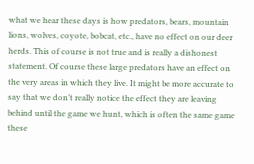what we hear these days is how predators, bears, mountain lions, wolves, coyote, bobcat, etc., have no effect on our deer herds. This of course is not true and is really a dishonest statement. Of course these large predators have an effect on the very areas in which they live. It might be more accurate to say that we don’t really notice the effect they are leaving behind until the game we hunt, which is often the same game these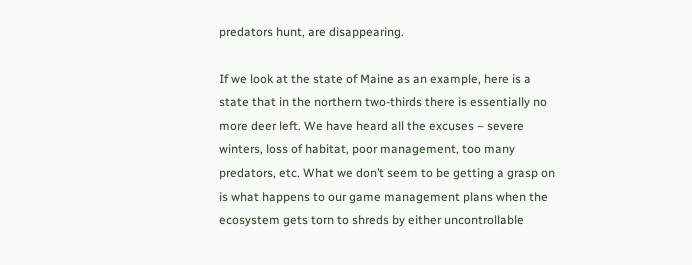predators hunt, are disappearing.

If we look at the state of Maine as an example, here is a state that in the northern two-thirds there is essentially no more deer left. We have heard all the excuses – severe winters, loss of habitat, poor management, too many predators, etc. What we don’t seem to be getting a grasp on is what happens to our game management plans when the ecosystem gets torn to shreds by either uncontrollable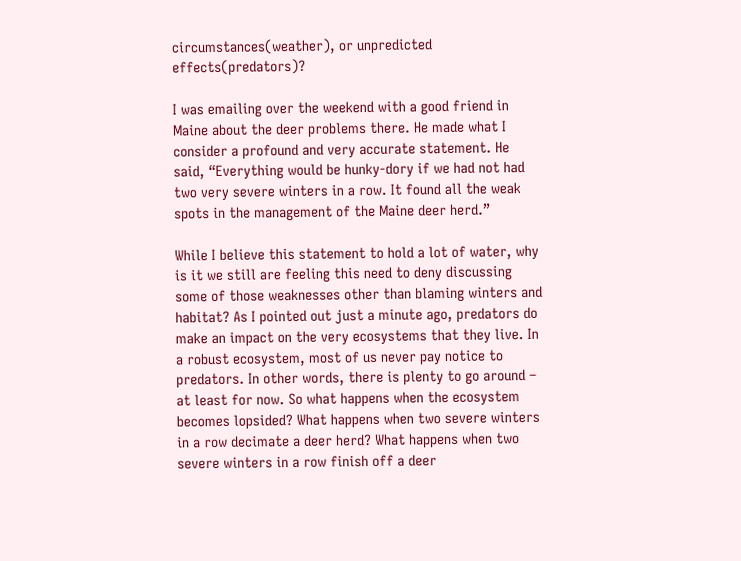circumstances(weather), or unpredicted effects(predators)?

I was emailing over the weekend with a good friend in Maine about the deer problems there. He made what I consider a profound and very accurate statement. He said, “Everything would be hunky-dory if we had not had two very severe winters in a row. It found all the weak spots in the management of the Maine deer herd.”

While I believe this statement to hold a lot of water, why is it we still are feeling this need to deny discussing some of those weaknesses other than blaming winters and habitat? As I pointed out just a minute ago, predators do make an impact on the very ecosystems that they live. In a robust ecosystem, most of us never pay notice to predators. In other words, there is plenty to go around – at least for now. So what happens when the ecosystem becomes lopsided? What happens when two severe winters in a row decimate a deer herd? What happens when two severe winters in a row finish off a deer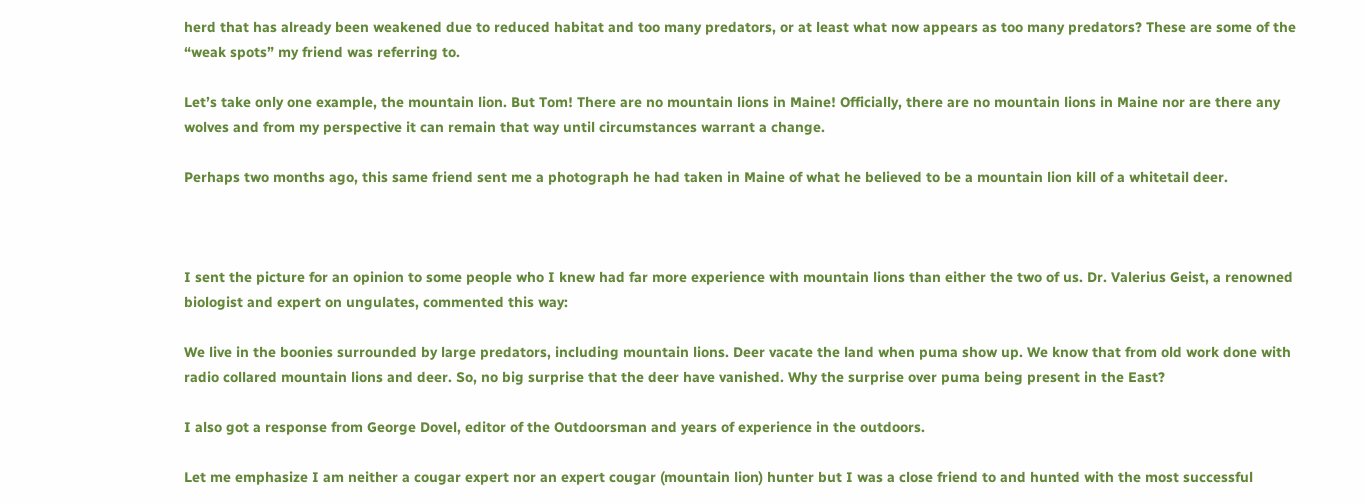herd that has already been weakened due to reduced habitat and too many predators, or at least what now appears as too many predators? These are some of the “weak spots” my friend was referring to.

Let’s take only one example, the mountain lion. But Tom! There are no mountain lions in Maine! Officially, there are no mountain lions in Maine nor are there any wolves and from my perspective it can remain that way until circumstances warrant a change.

Perhaps two months ago, this same friend sent me a photograph he had taken in Maine of what he believed to be a mountain lion kill of a whitetail deer.



I sent the picture for an opinion to some people who I knew had far more experience with mountain lions than either the two of us. Dr. Valerius Geist, a renowned biologist and expert on ungulates, commented this way:

We live in the boonies surrounded by large predators, including mountain lions. Deer vacate the land when puma show up. We know that from old work done with radio collared mountain lions and deer. So, no big surprise that the deer have vanished. Why the surprise over puma being present in the East?

I also got a response from George Dovel, editor of the Outdoorsman and years of experience in the outdoors.

Let me emphasize I am neither a cougar expert nor an expert cougar (mountain lion) hunter but I was a close friend to and hunted with the most successful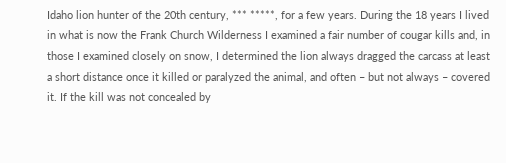Idaho lion hunter of the 20th century, *** *****, for a few years. During the 18 years I lived in what is now the Frank Church Wilderness I examined a fair number of cougar kills and, in those I examined closely on snow, I determined the lion always dragged the carcass at least a short distance once it killed or paralyzed the animal, and often – but not always – covered it. If the kill was not concealed by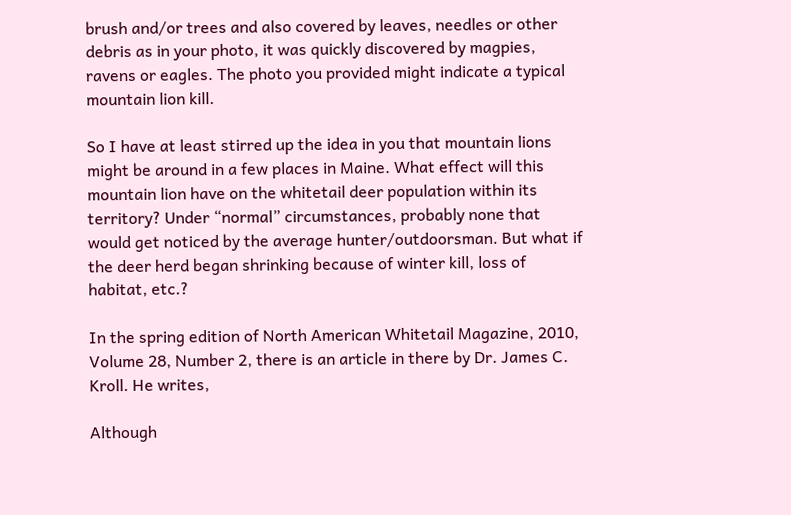brush and/or trees and also covered by leaves, needles or other debris as in your photo, it was quickly discovered by magpies, ravens or eagles. The photo you provided might indicate a typical mountain lion kill.

So I have at least stirred up the idea in you that mountain lions might be around in a few places in Maine. What effect will this mountain lion have on the whitetail deer population within its territory? Under “normal” circumstances, probably none that would get noticed by the average hunter/outdoorsman. But what if the deer herd began shrinking because of winter kill, loss of habitat, etc.?

In the spring edition of North American Whitetail Magazine, 2010, Volume 28, Number 2, there is an article in there by Dr. James C. Kroll. He writes,

Although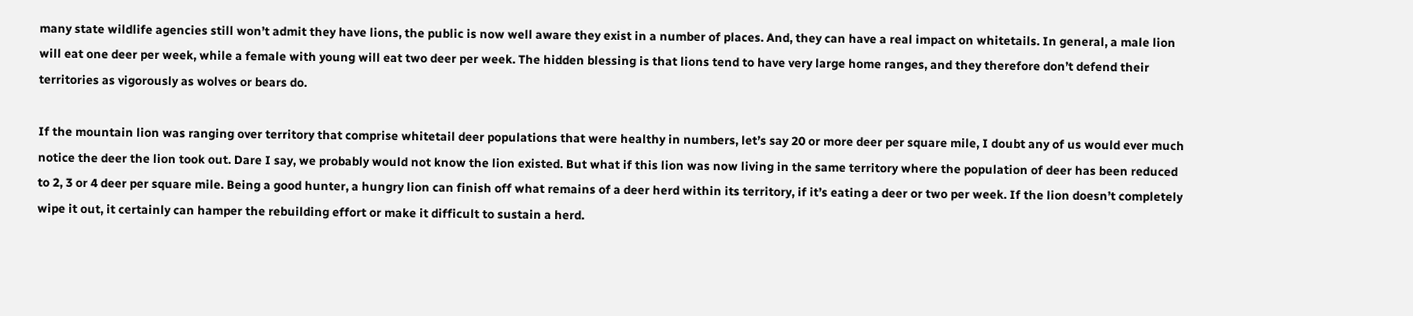many state wildlife agencies still won’t admit they have lions, the public is now well aware they exist in a number of places. And, they can have a real impact on whitetails. In general, a male lion will eat one deer per week, while a female with young will eat two deer per week. The hidden blessing is that lions tend to have very large home ranges, and they therefore don’t defend their territories as vigorously as wolves or bears do.

If the mountain lion was ranging over territory that comprise whitetail deer populations that were healthy in numbers, let’s say 20 or more deer per square mile, I doubt any of us would ever much notice the deer the lion took out. Dare I say, we probably would not know the lion existed. But what if this lion was now living in the same territory where the population of deer has been reduced to 2, 3 or 4 deer per square mile. Being a good hunter, a hungry lion can finish off what remains of a deer herd within its territory, if it’s eating a deer or two per week. If the lion doesn’t completely wipe it out, it certainly can hamper the rebuilding effort or make it difficult to sustain a herd.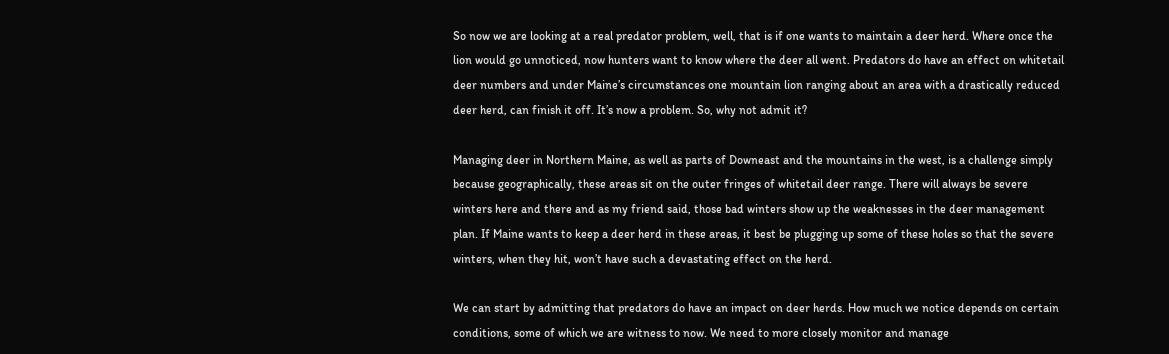So now we are looking at a real predator problem, well, that is if one wants to maintain a deer herd. Where once the lion would go unnoticed, now hunters want to know where the deer all went. Predators do have an effect on whitetail deer numbers and under Maine’s circumstances one mountain lion ranging about an area with a drastically reduced deer herd, can finish it off. It’s now a problem. So, why not admit it?

Managing deer in Northern Maine, as well as parts of Downeast and the mountains in the west, is a challenge simply because geographically, these areas sit on the outer fringes of whitetail deer range. There will always be severe winters here and there and as my friend said, those bad winters show up the weaknesses in the deer management plan. If Maine wants to keep a deer herd in these areas, it best be plugging up some of these holes so that the severe winters, when they hit, won’t have such a devastating effect on the herd.

We can start by admitting that predators do have an impact on deer herds. How much we notice depends on certain conditions, some of which we are witness to now. We need to more closely monitor and manage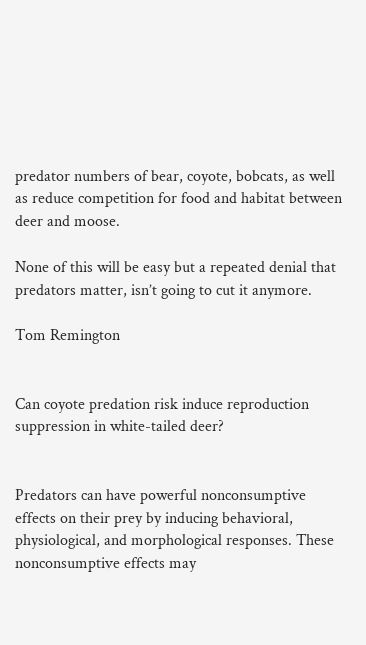predator numbers of bear, coyote, bobcats, as well as reduce competition for food and habitat between deer and moose.

None of this will be easy but a repeated denial that predators matter, isn’t going to cut it anymore.

Tom Remington


Can coyote predation risk induce reproduction suppression in white-tailed deer?


Predators can have powerful nonconsumptive effects on their prey by inducing behavioral, physiological, and morphological responses. These nonconsumptive effects may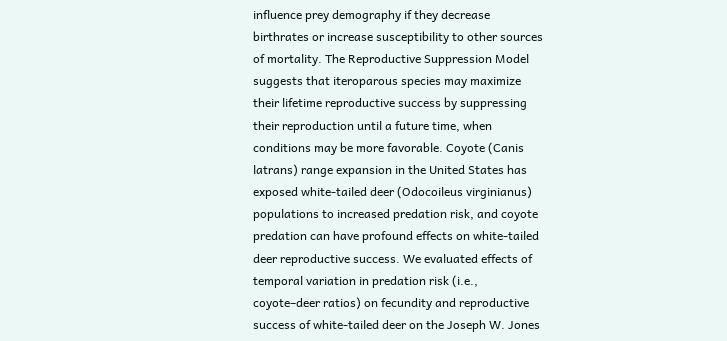influence prey demography if they decrease birthrates or increase susceptibility to other sources of mortality. The Reproductive Suppression Model suggests that iteroparous species may maximize their lifetime reproductive success by suppressing their reproduction until a future time, when conditions may be more favorable. Coyote (Canis latrans) range expansion in the United States has exposed white-tailed deer (Odocoileus virginianus) populations to increased predation risk, and coyote predation can have profound effects on white-tailed deer reproductive success. We evaluated effects of temporal variation in predation risk (i.e., coyote–deer ratios) on fecundity and reproductive success of white-tailed deer on the Joseph W. Jones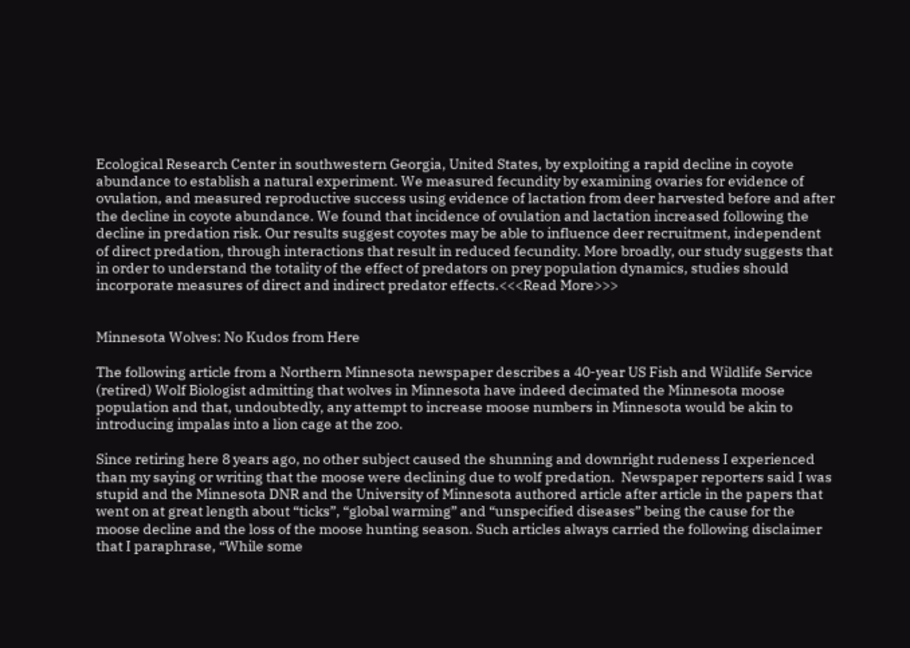Ecological Research Center in southwestern Georgia, United States, by exploiting a rapid decline in coyote abundance to establish a natural experiment. We measured fecundity by examining ovaries for evidence of ovulation, and measured reproductive success using evidence of lactation from deer harvested before and after the decline in coyote abundance. We found that incidence of ovulation and lactation increased following the decline in predation risk. Our results suggest coyotes may be able to influence deer recruitment, independent of direct predation, through interactions that result in reduced fecundity. More broadly, our study suggests that in order to understand the totality of the effect of predators on prey population dynamics, studies should incorporate measures of direct and indirect predator effects.<<<Read More>>>


Minnesota Wolves: No Kudos from Here

The following article from a Northern Minnesota newspaper describes a 40-year US Fish and Wildlife Service (retired) Wolf Biologist admitting that wolves in Minnesota have indeed decimated the Minnesota moose population and that, undoubtedly, any attempt to increase moose numbers in Minnesota would be akin to introducing impalas into a lion cage at the zoo.

Since retiring here 8 years ago, no other subject caused the shunning and downright rudeness I experienced than my saying or writing that the moose were declining due to wolf predation.  Newspaper reporters said I was stupid and the Minnesota DNR and the University of Minnesota authored article after article in the papers that went on at great length about “ticks”, “global warming” and “unspecified diseases” being the cause for the moose decline and the loss of the moose hunting season. Such articles always carried the following disclaimer that I paraphrase, “While some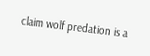claim wolf predation is a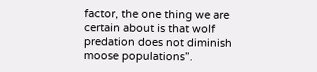factor, the one thing we are certain about is that wolf predation does not diminish moose populations”.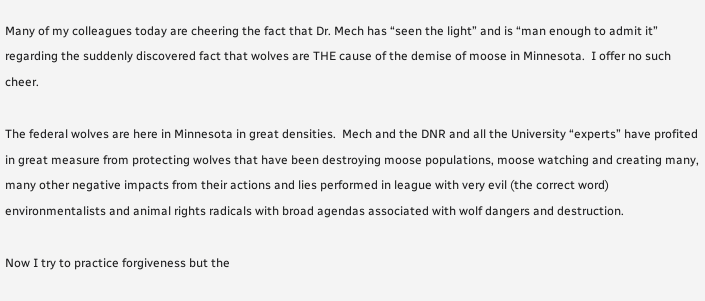Many of my colleagues today are cheering the fact that Dr. Mech has “seen the light” and is “man enough to admit it” regarding the suddenly discovered fact that wolves are THE cause of the demise of moose in Minnesota.  I offer no such cheer.

The federal wolves are here in Minnesota in great densities.  Mech and the DNR and all the University “experts” have profited in great measure from protecting wolves that have been destroying moose populations, moose watching and creating many, many other negative impacts from their actions and lies performed in league with very evil (the correct word) environmentalists and animal rights radicals with broad agendas associated with wolf dangers and destruction.

Now I try to practice forgiveness but the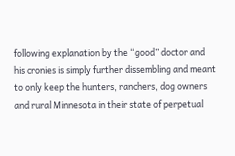following explanation by the “good” doctor and his cronies is simply further dissembling and meant to only keep the hunters, ranchers, dog owners and rural Minnesota in their state of perpetual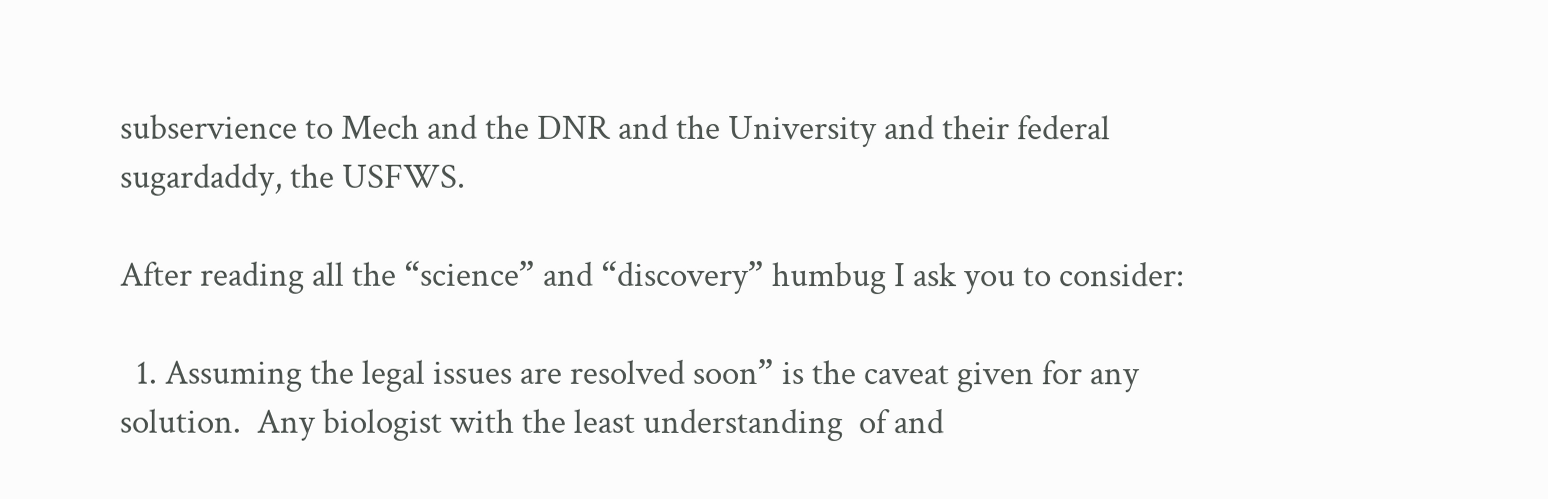subservience to Mech and the DNR and the University and their federal sugardaddy, the USFWS.

After reading all the “science” and “discovery” humbug I ask you to consider:

  1. Assuming the legal issues are resolved soon” is the caveat given for any solution.  Any biologist with the least understanding  of and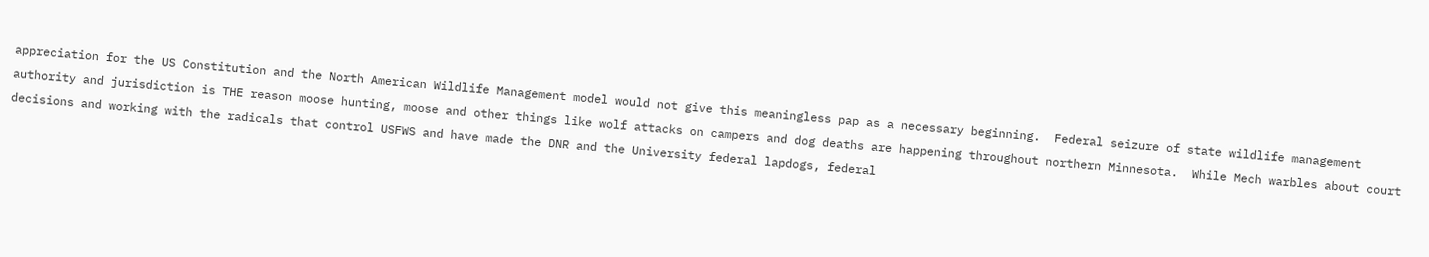appreciation for the US Constitution and the North American Wildlife Management model would not give this meaningless pap as a necessary beginning.  Federal seizure of state wildlife management authority and jurisdiction is THE reason moose hunting, moose and other things like wolf attacks on campers and dog deaths are happening throughout northern Minnesota.  While Mech warbles about court decisions and working with the radicals that control USFWS and have made the DNR and the University federal lapdogs, federal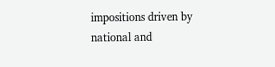impositions driven by national and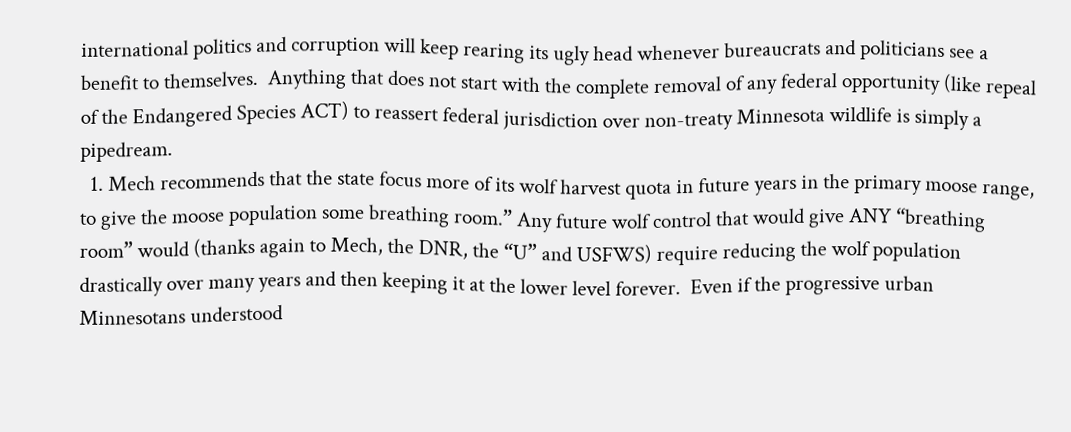international politics and corruption will keep rearing its ugly head whenever bureaucrats and politicians see a benefit to themselves.  Anything that does not start with the complete removal of any federal opportunity (like repeal of the Endangered Species ACT) to reassert federal jurisdiction over non-treaty Minnesota wildlife is simply a pipedream.
  1. Mech recommends that the state focus more of its wolf harvest quota in future years in the primary moose range, to give the moose population some breathing room.” Any future wolf control that would give ANY “breathing room” would (thanks again to Mech, the DNR, the “U” and USFWS) require reducing the wolf population drastically over many years and then keeping it at the lower level forever.  Even if the progressive urban Minnesotans understood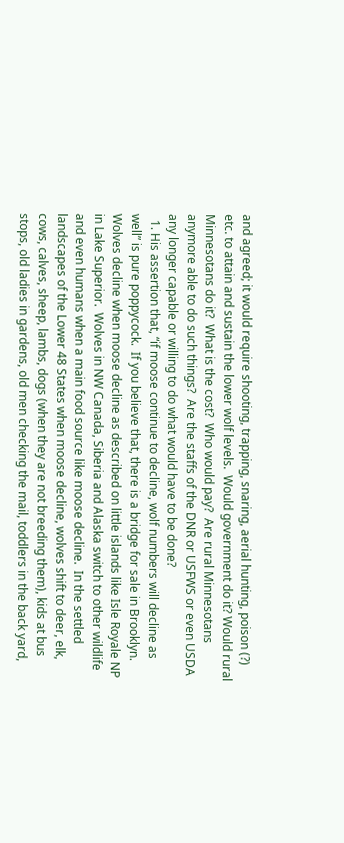and agreed; it would require shooting, trapping, snaring, aerial hunting, poison (?) etc. to attain and sustain the lower wolf levels.  Would government do it? Would rural Minnesotans do it?  What is the cost?  Who would pay?  Are rural Minnesotans anymore able to do such things?  Are the staffs of the DNR or USFWS or even USDA any longer capable or willing to do what would have to be done?
  1. His assertion that, “if moose continue to decline, wolf numbers will decline as well” is pure poppycock.  If you believe that, there is a bridge for sale in Brooklyn.  Wolves decline when moose decline as described on little islands like Isle Royale NP in Lake Superior.  Wolves in NW Canada, Siberia and Alaska switch to other wildlife and even humans when a main food source like moose decline.  In the settled landscapes of the Lower 48 States when moose decline, wolves shift to deer, elk, cows, calves, sheep, lambs, dogs (when they are not breeding them), kids at bus stops, old ladies in gardens, old men checking the mail, toddlers in the back yard,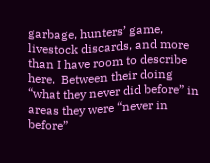garbage, hunters’ game, livestock discards, and more than I have room to describe here.  Between their doing “what they never did before” in areas they were “never in before”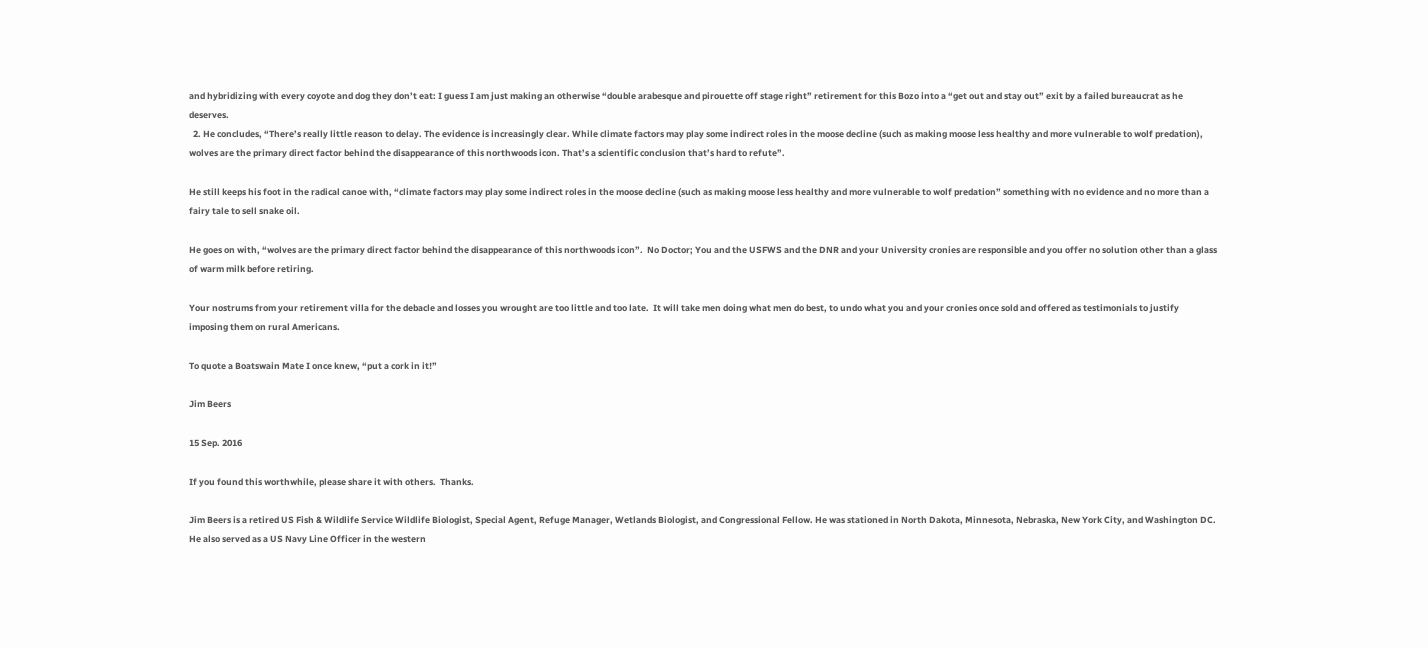and hybridizing with every coyote and dog they don’t eat: I guess I am just making an otherwise “double arabesque and pirouette off stage right” retirement for this Bozo into a “get out and stay out” exit by a failed bureaucrat as he deserves.
  2. He concludes, “There’s really little reason to delay. The evidence is increasingly clear. While climate factors may play some indirect roles in the moose decline (such as making moose less healthy and more vulnerable to wolf predation), wolves are the primary direct factor behind the disappearance of this northwoods icon. That’s a scientific conclusion that’s hard to refute”.

He still keeps his foot in the radical canoe with, “climate factors may play some indirect roles in the moose decline (such as making moose less healthy and more vulnerable to wolf predation” something with no evidence and no more than a fairy tale to sell snake oil.

He goes on with, “wolves are the primary direct factor behind the disappearance of this northwoods icon”.  No Doctor; You and the USFWS and the DNR and your University cronies are responsible and you offer no solution other than a glass of warm milk before retiring.

Your nostrums from your retirement villa for the debacle and losses you wrought are too little and too late.  It will take men doing what men do best, to undo what you and your cronies once sold and offered as testimonials to justify imposing them on rural Americans.

To quote a Boatswain Mate I once knew, “put a cork in it!”

Jim Beers

15 Sep. 2016

If you found this worthwhile, please share it with others.  Thanks.

Jim Beers is a retired US Fish & Wildlife Service Wildlife Biologist, Special Agent, Refuge Manager, Wetlands Biologist, and Congressional Fellow. He was stationed in North Dakota, Minnesota, Nebraska, New York City, and Washington DC.  He also served as a US Navy Line Officer in the western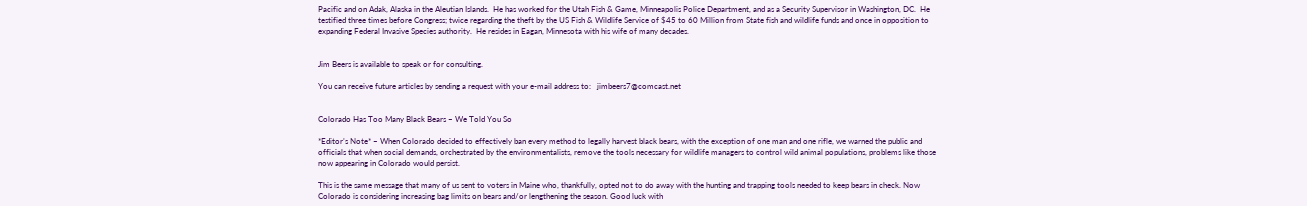Pacific and on Adak, Alaska in the Aleutian Islands.  He has worked for the Utah Fish & Game, Minneapolis Police Department, and as a Security Supervisor in Washington, DC.  He testified three times before Congress; twice regarding the theft by the US Fish & Wildlife Service of $45 to 60 Million from State fish and wildlife funds and once in opposition to expanding Federal Invasive Species authority.  He resides in Eagan, Minnesota with his wife of many decades.


Jim Beers is available to speak or for consulting.

You can receive future articles by sending a request with your e-mail address to:   jimbeers7@comcast.net


Colorado Has Too Many Black Bears – We Told You So

*Editor’s Note* – When Colorado decided to effectively ban every method to legally harvest black bears, with the exception of one man and one rifle, we warned the public and officials that when social demands, orchestrated by the environmentalists, remove the tools necessary for wildlife managers to control wild animal populations, problems like those now appearing in Colorado would persist.

This is the same message that many of us sent to voters in Maine who, thankfully, opted not to do away with the hunting and trapping tools needed to keep bears in check. Now Colorado is considering increasing bag limits on bears and/or lengthening the season. Good luck with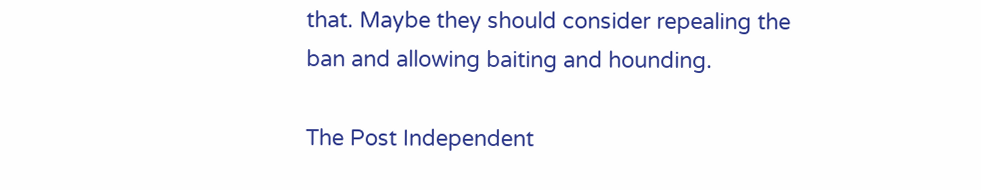that. Maybe they should consider repealing the ban and allowing baiting and hounding.

The Post Independent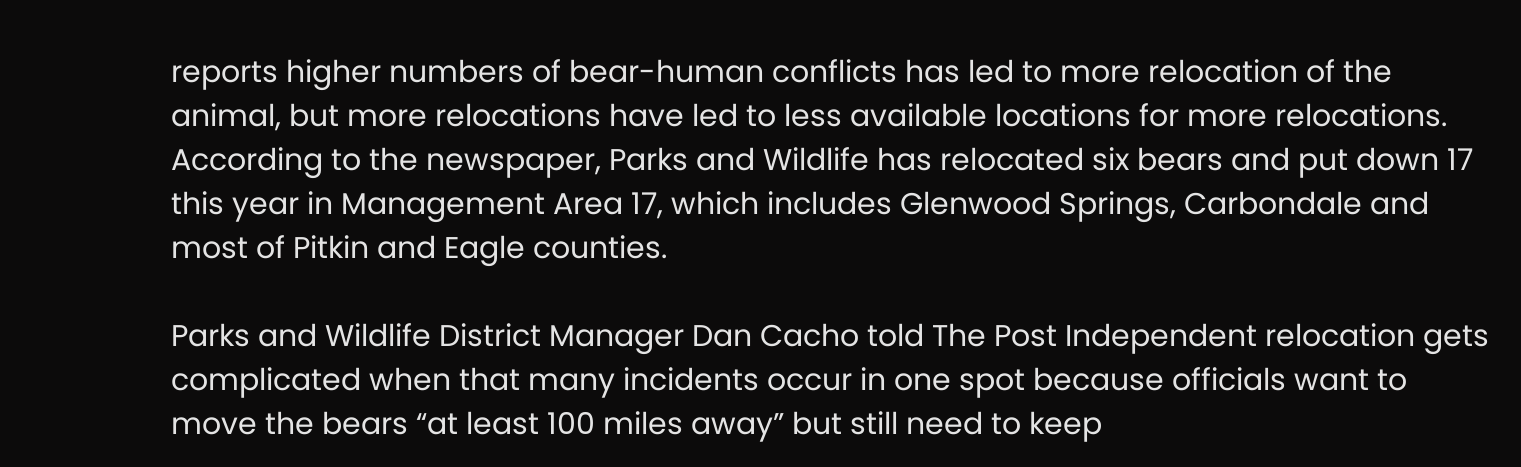reports higher numbers of bear-human conflicts has led to more relocation of the animal, but more relocations have led to less available locations for more relocations. According to the newspaper, Parks and Wildlife has relocated six bears and put down 17 this year in Management Area 17, which includes Glenwood Springs, Carbondale and most of Pitkin and Eagle counties.

Parks and Wildlife District Manager Dan Cacho told The Post Independent relocation gets complicated when that many incidents occur in one spot because officials want to move the bears “at least 100 miles away” but still need to keep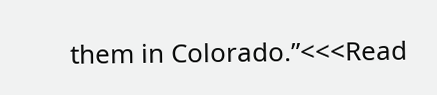them in Colorado.”<<<Read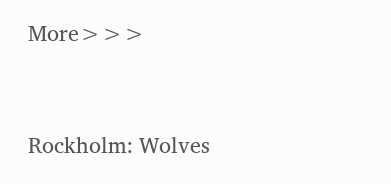More>>>


Rockholm: Wolves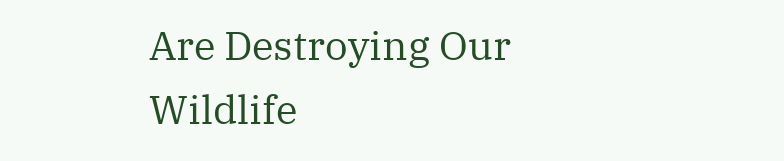Are Destroying Our Wildlife